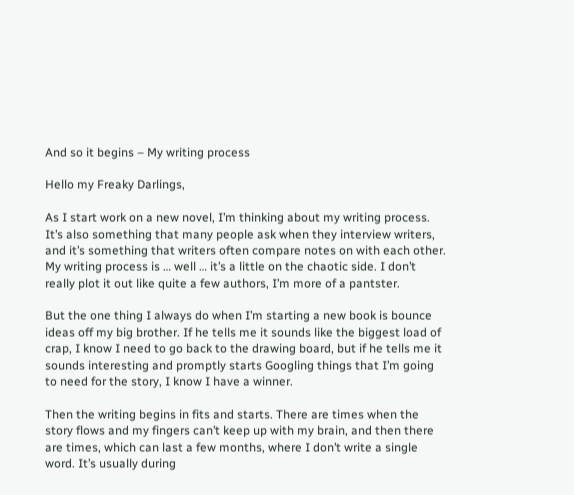And so it begins – My writing process

Hello my Freaky Darlings,

As I start work on a new novel, I’m thinking about my writing process. It’s also something that many people ask when they interview writers, and it’s something that writers often compare notes on with each other. My writing process is … well … it’s a little on the chaotic side. I don’t really plot it out like quite a few authors, I’m more of a pantster.

But the one thing I always do when I’m starting a new book is bounce ideas off my big brother. If he tells me it sounds like the biggest load of crap, I know I need to go back to the drawing board, but if he tells me it sounds interesting and promptly starts Googling things that I’m going to need for the story, I know I have a winner.

Then the writing begins in fits and starts. There are times when the story flows and my fingers can’t keep up with my brain, and then there are times, which can last a few months, where I don’t write a single word. It’s usually during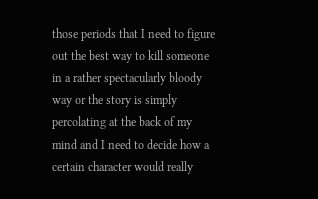those periods that I need to figure out the best way to kill someone in a rather spectacularly bloody way or the story is simply percolating at the back of my mind and I need to decide how a certain character would really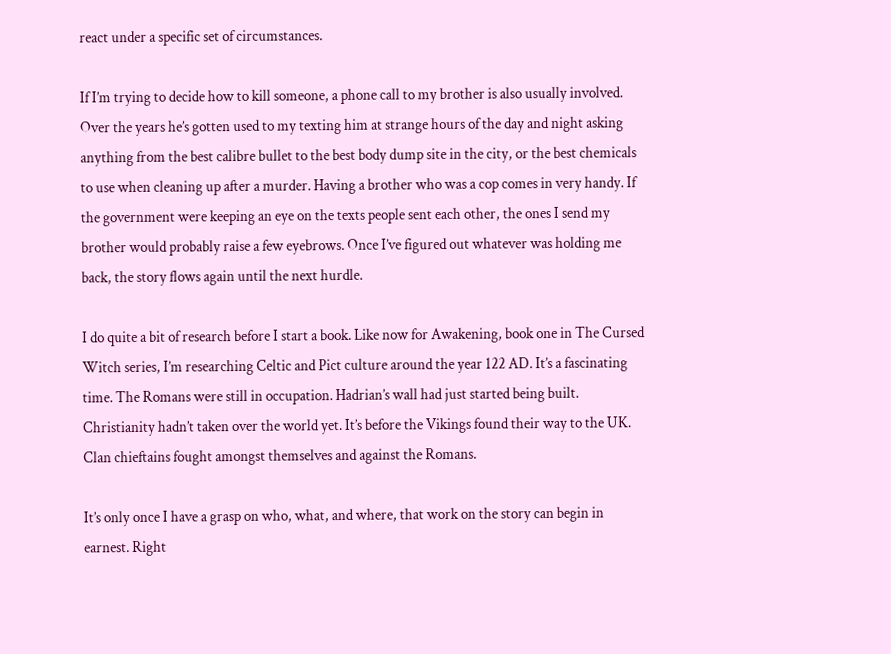react under a specific set of circumstances.

If I’m trying to decide how to kill someone, a phone call to my brother is also usually involved. Over the years he’s gotten used to my texting him at strange hours of the day and night asking anything from the best calibre bullet to the best body dump site in the city, or the best chemicals to use when cleaning up after a murder. Having a brother who was a cop comes in very handy. If the government were keeping an eye on the texts people sent each other, the ones I send my brother would probably raise a few eyebrows. Once I’ve figured out whatever was holding me back, the story flows again until the next hurdle.

I do quite a bit of research before I start a book. Like now for Awakening, book one in The Cursed Witch series, I’m researching Celtic and Pict culture around the year 122 AD. It’s a fascinating time. The Romans were still in occupation. Hadrian’s wall had just started being built. Christianity hadn’t taken over the world yet. It’s before the Vikings found their way to the UK. Clan chieftains fought amongst themselves and against the Romans.

It’s only once I have a grasp on who, what, and where, that work on the story can begin in earnest. Right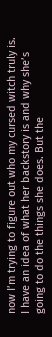now I’m trying to figure out who my cursed witch truly is. I have an idea of what her backstory is and why she’s going to do the things she does. But the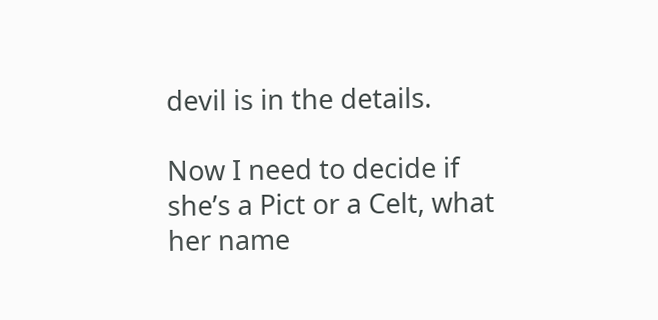devil is in the details.

Now I need to decide if she’s a Pict or a Celt, what her name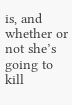is, and whether or not she’s going to kill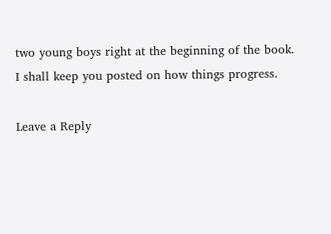two young boys right at the beginning of the book.
I shall keep you posted on how things progress.

Leave a Reply